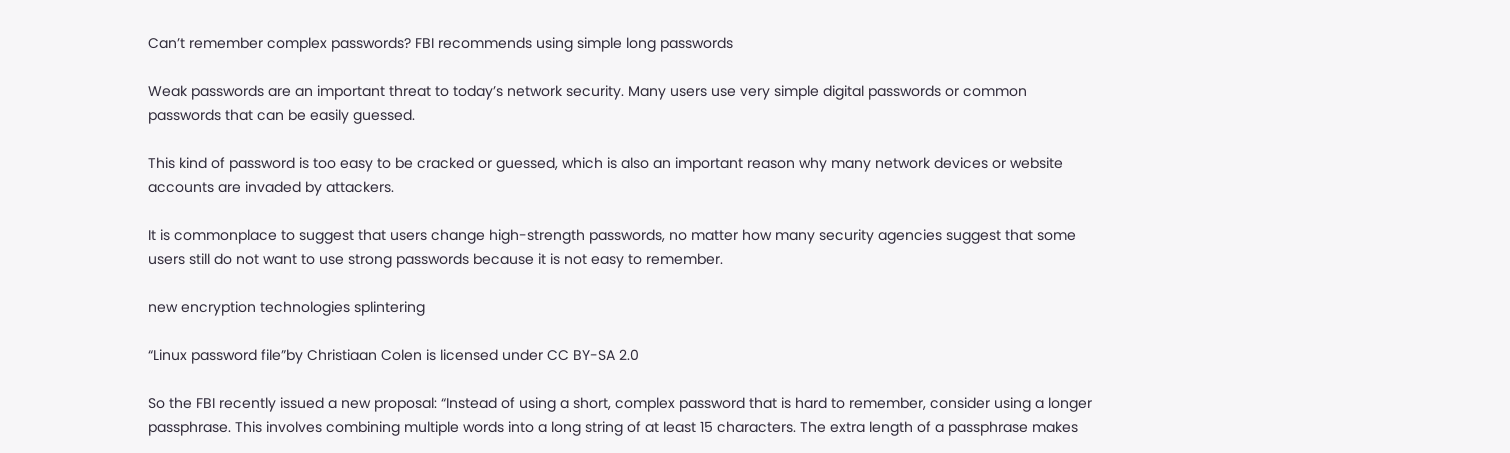Can’t remember complex passwords? FBI recommends using simple long passwords

Weak passwords are an important threat to today’s network security. Many users use very simple digital passwords or common passwords that can be easily guessed.

This kind of password is too easy to be cracked or guessed, which is also an important reason why many network devices or website accounts are invaded by attackers.

It is commonplace to suggest that users change high-strength passwords, no matter how many security agencies suggest that some users still do not want to use strong passwords because it is not easy to remember.

new encryption technologies splintering

“Linux password file”by Christiaan Colen is licensed under CC BY-SA 2.0

So the FBI recently issued a new proposal: “Instead of using a short, complex password that is hard to remember, consider using a longer passphrase. This involves combining multiple words into a long string of at least 15 characters. The extra length of a passphrase makes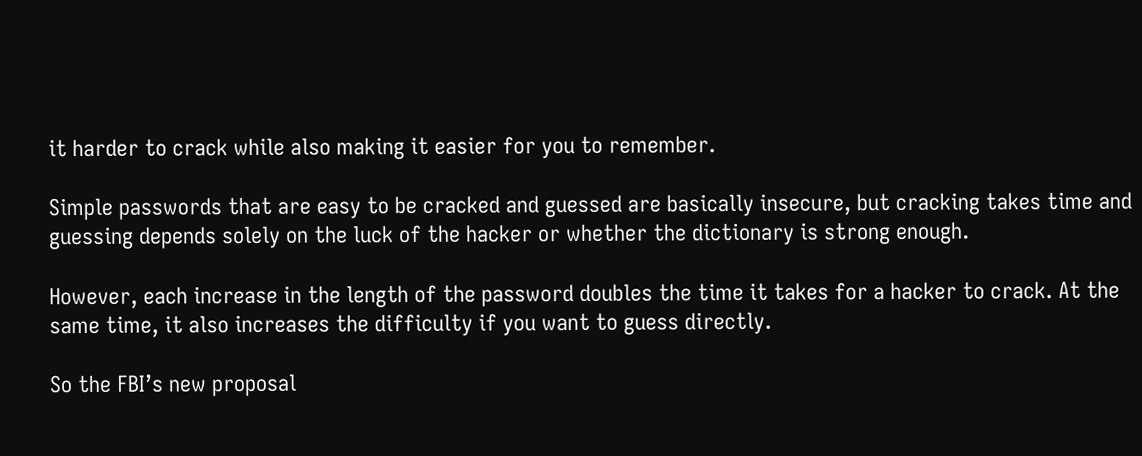it harder to crack while also making it easier for you to remember.

Simple passwords that are easy to be cracked and guessed are basically insecure, but cracking takes time and guessing depends solely on the luck of the hacker or whether the dictionary is strong enough.

However, each increase in the length of the password doubles the time it takes for a hacker to crack. At the same time, it also increases the difficulty if you want to guess directly.

So the FBI’s new proposal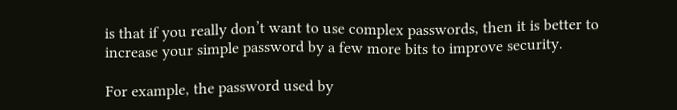is that if you really don’t want to use complex passwords, then it is better to increase your simple password by a few more bits to improve security.

For example, the password used by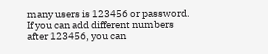many users is 123456 or password. If you can add different numbers after 123456, you can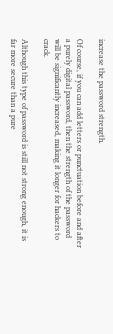increase the password strength.

Of course, if you can add letters or punctuation before and after a purely digital password, then the strength of the password will be significantly increased, making it longer for hackers to crack.

Although this type of password is still not strong enough, it is far more secure than a pure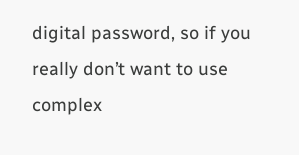digital password, so if you really don’t want to use complex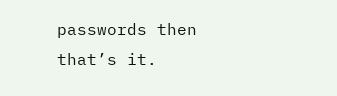passwords then that’s it.